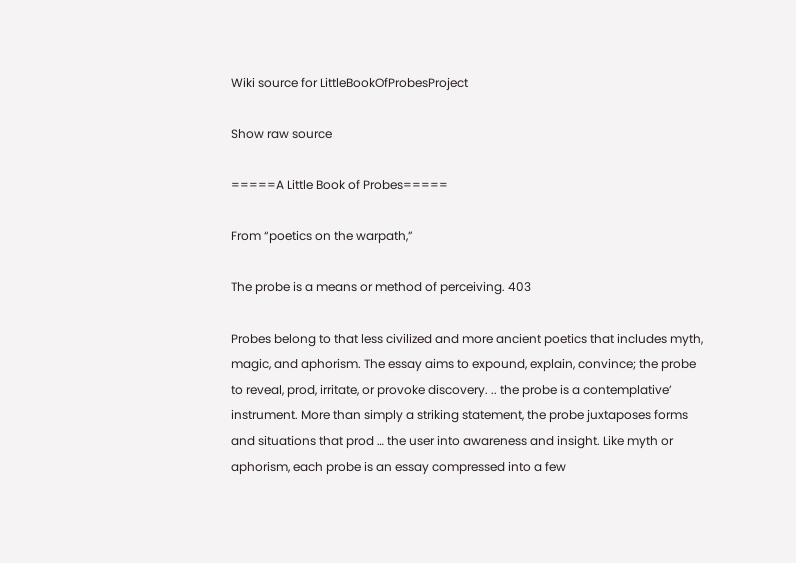Wiki source for LittleBookOfProbesProject

Show raw source

=====A Little Book of Probes=====

From “poetics on the warpath,”

The probe is a means or method of perceiving. 403

Probes belong to that less civilized and more ancient poetics that includes myth, magic, and aphorism. The essay aims to expound, explain, convince; the probe to reveal, prod, irritate, or provoke discovery. .. the probe is a contemplative’ instrument. More than simply a striking statement, the probe juxtaposes forms and situations that prod … the user into awareness and insight. Like myth or aphorism, each probe is an essay compressed into a few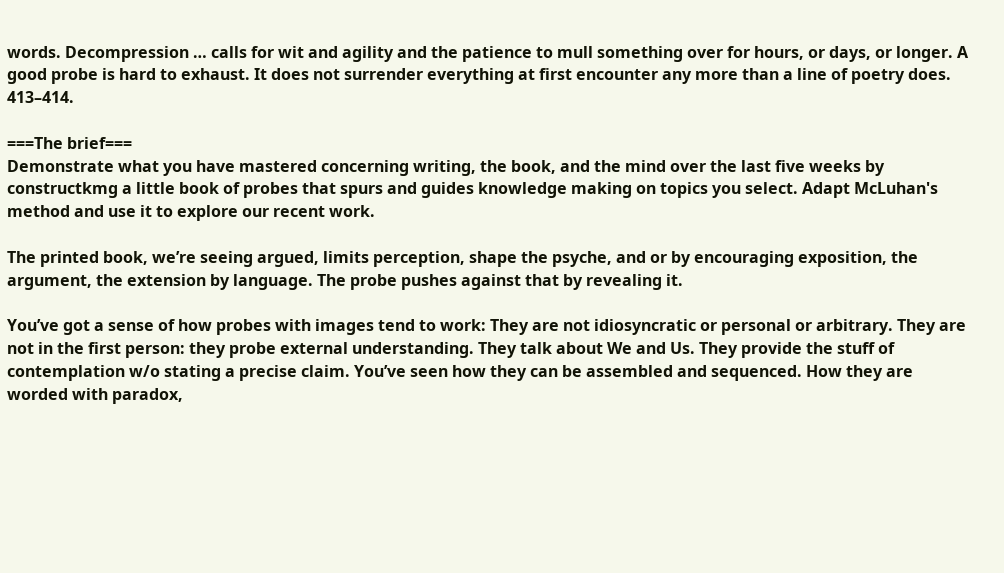words. Decompression … calls for wit and agility and the patience to mull something over for hours, or days, or longer. A good probe is hard to exhaust. It does not surrender everything at first encounter any more than a line of poetry does. 413–414.

===The brief===
Demonstrate what you have mastered concerning writing, the book, and the mind over the last five weeks by constructkmg a little book of probes that spurs and guides knowledge making on topics you select. Adapt McLuhan's method and use it to explore our recent work.

The printed book, we’re seeing argued, limits perception, shape the psyche, and or by encouraging exposition, the argument, the extension by language. The probe pushes against that by revealing it.

You’ve got a sense of how probes with images tend to work: They are not idiosyncratic or personal or arbitrary. They are not in the first person: they probe external understanding. They talk about We and Us. They provide the stuff of contemplation w/o stating a precise claim. You’ve seen how they can be assembled and sequenced. How they are worded with paradox,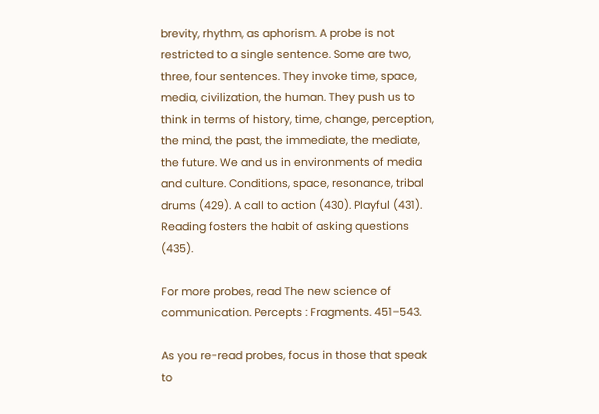brevity, rhythm, as aphorism. A probe is not restricted to a single sentence. Some are two, three, four sentences. They invoke time, space, media, civilization, the human. They push us to think in terms of history, time, change, perception, the mind, the past, the immediate, the mediate, the future. We and us in environments of media and culture. Conditions, space, resonance, tribal drums (429). A call to action (430). Playful (431). Reading fosters the habit of asking questions (435).

For more probes, read The new science of communication. Percepts : Fragments. 451–543.

As you re-read probes, focus in those that speak to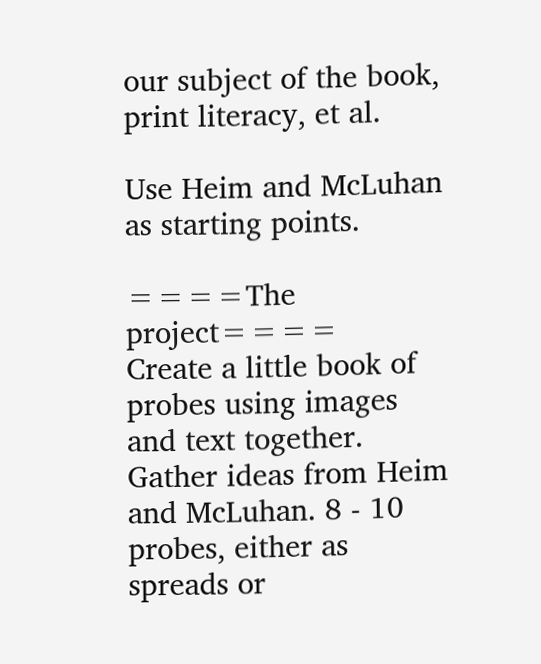our subject of the book, print literacy, et al.

Use Heim and McLuhan as starting points.

====The project====
Create a little book of probes using images and text together. Gather ideas from Heim and McLuhan. 8 - 10 probes, either as spreads or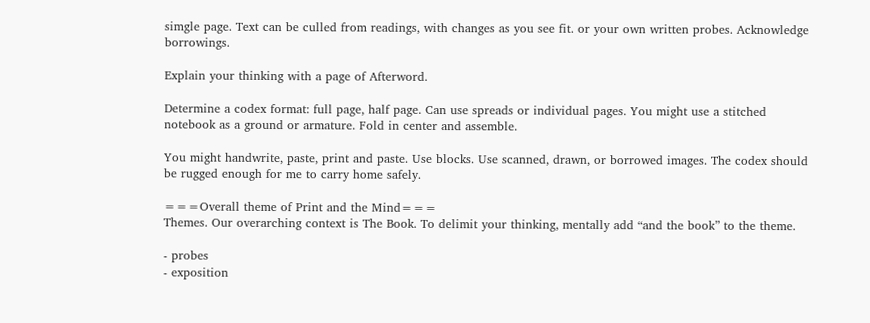simgle page. Text can be culled from readings, with changes as you see fit. or your own written probes. Acknowledge borrowings.

Explain your thinking with a page of Afterword.

Determine a codex format: full page, half page. Can use spreads or individual pages. You might use a stitched notebook as a ground or armature. Fold in center and assemble.

You might handwrite, paste, print and paste. Use blocks. Use scanned, drawn, or borrowed images. The codex should be rugged enough for me to carry home safely.

===Overall theme of Print and the Mind===
Themes. Our overarching context is The Book. To delimit your thinking, mentally add “and the book” to the theme.

- probes
- exposition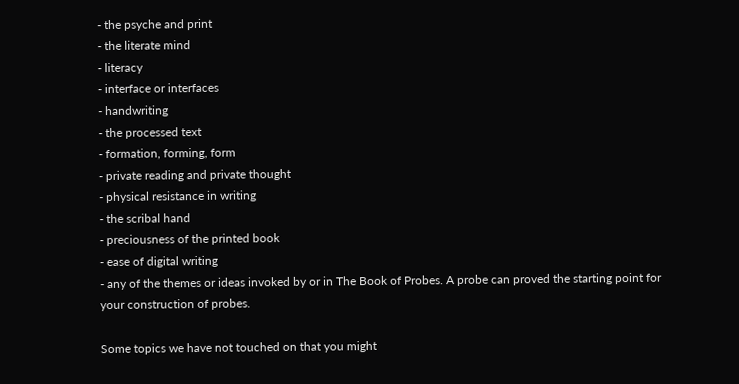- the psyche and print
- the literate mind
- literacy
- interface or interfaces
- handwriting
- the processed text
- formation, forming, form
- private reading and private thought
- physical resistance in writing
- the scribal hand
- preciousness of the printed book
- ease of digital writing
- any of the themes or ideas invoked by or in The Book of Probes. A probe can proved the starting point for your construction of probes.

Some topics we have not touched on that you might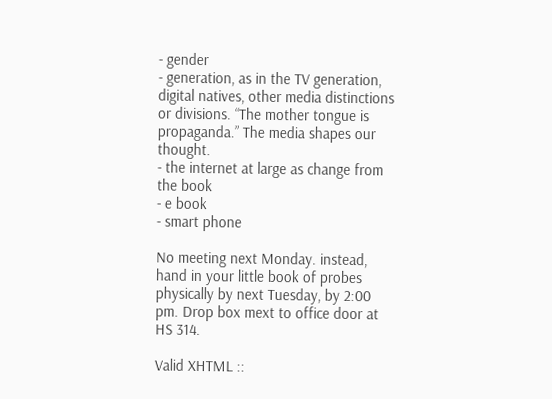- gender
- generation, as in the TV generation, digital natives, other media distinctions or divisions. “The mother tongue is propaganda.” The media shapes our thought.
- the internet at large as change from the book
- e book
- smart phone

No meeting next Monday. instead, hand in your little book of probes physically by next Tuesday, by 2:00 pm. Drop box mext to office door at HS 314.

Valid XHTML ::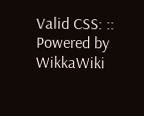Valid CSS: :: Powered by WikkaWiki